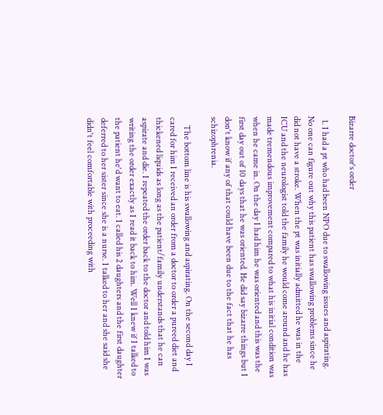Bizarre doctor's order

  1. I had a pt who had been NPO due to swallowing issues and aspirating. No one can figure out why this patient has swallowing problems since he did not have a stroke. When the pt was initially admitted he was in the ICU and the neurologist told the family he would come around and he has made tremendous improvement compared to what his initial condition was when he came in. On the day I had him he was oriented and this was the first day out of 10 days that he was oriented. He did say bizarre things but I don't know if any of that could have been due to the fact that he has schizophrenia.

    The bottom line is his swallowing and aspirating. On the second day I cared for him I received an order from a doctor to order a pureed diet and thickened liquids as long as the patient/family understands that he can aspirate and die. I repeated the order back to the doctor and told him I was writing the order exactly as I read it back to him. Well I knew if I talked to the patient he'd want to eat. I called his 2 daughters and the first daughter deferred to her sister since she is a nurse. I talked to her and she said she didn't feel comfortable with proceeding with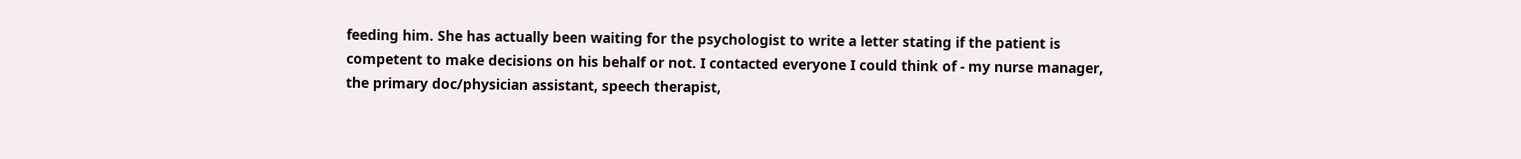feeding him. She has actually been waiting for the psychologist to write a letter stating if the patient is competent to make decisions on his behalf or not. I contacted everyone I could think of - my nurse manager, the primary doc/physician assistant, speech therapist,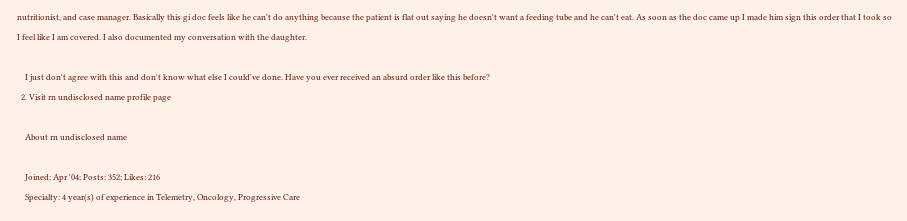nutritionist, and case manager. Basically this gi doc feels like he can't do anything because the patient is flat out saying he doesn't want a feeding tube and he can't eat. As soon as the doc came up I made him sign this order that I took so I feel like I am covered. I also documented my conversation with the daughter.

    I just don't agree with this and don't know what else I could've done. Have you ever received an absurd order like this before?
  2. Visit rn undisclosed name profile page

    About rn undisclosed name

    Joined: Apr '04; Posts: 352; Likes: 216
    Specialty: 4 year(s) of experience in Telemetry, Oncology, Progressive Care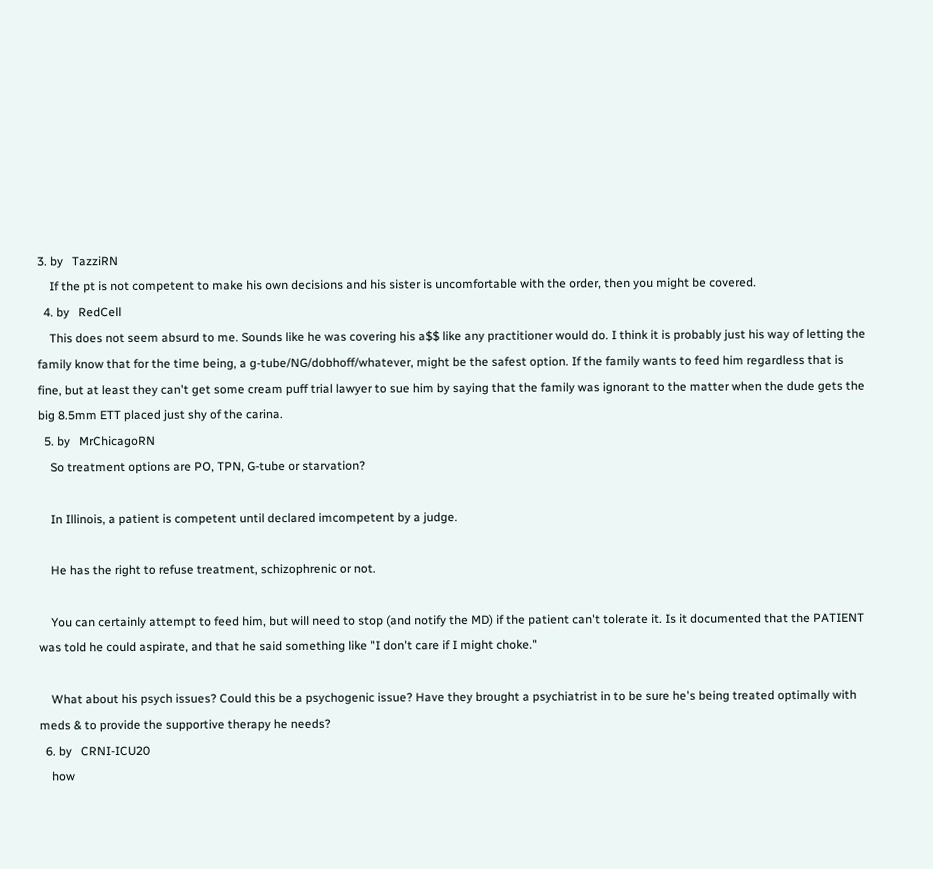3. by   TazziRN
    If the pt is not competent to make his own decisions and his sister is uncomfortable with the order, then you might be covered.
  4. by   RedCell
    This does not seem absurd to me. Sounds like he was covering his a$$ like any practitioner would do. I think it is probably just his way of letting the family know that for the time being, a g-tube/NG/dobhoff/whatever, might be the safest option. If the family wants to feed him regardless that is fine, but at least they can't get some cream puff trial lawyer to sue him by saying that the family was ignorant to the matter when the dude gets the big 8.5mm ETT placed just shy of the carina.
  5. by   MrChicagoRN
    So treatment options are PO, TPN, G-tube or starvation?

    In Illinois, a patient is competent until declared imcompetent by a judge.

    He has the right to refuse treatment, schizophrenic or not.

    You can certainly attempt to feed him, but will need to stop (and notify the MD) if the patient can't tolerate it. Is it documented that the PATIENT was told he could aspirate, and that he said something like "I don't care if I might choke."

    What about his psych issues? Could this be a psychogenic issue? Have they brought a psychiatrist in to be sure he's being treated optimally with meds & to provide the supportive therapy he needs?
  6. by   CRNI-ICU20
    how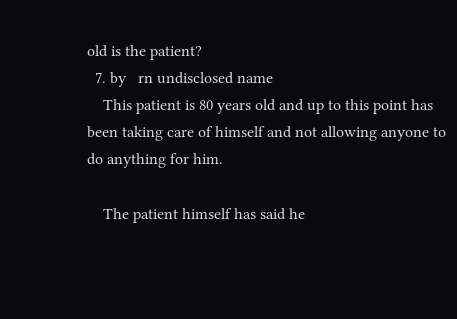old is the patient?
  7. by   rn undisclosed name
    This patient is 80 years old and up to this point has been taking care of himself and not allowing anyone to do anything for him.

    The patient himself has said he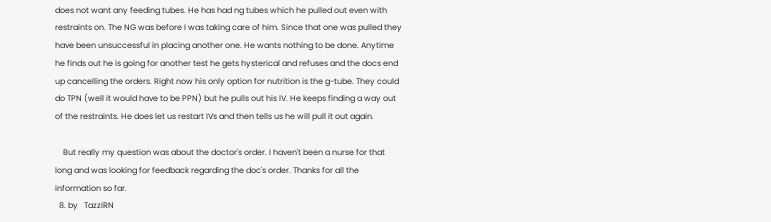does not want any feeding tubes. He has had ng tubes which he pulled out even with restraints on. The NG was before I was taking care of him. Since that one was pulled they have been unsuccessful in placing another one. He wants nothing to be done. Anytime he finds out he is going for another test he gets hysterical and refuses and the docs end up cancelling the orders. Right now his only option for nutrition is the g-tube. They could do TPN (well it would have to be PPN) but he pulls out his IV. He keeps finding a way out of the restraints. He does let us restart IVs and then tells us he will pull it out again.

    But really my question was about the doctor's order. I haven't been a nurse for that long and was looking for feedback regarding the doc's order. Thanks for all the information so far.
  8. by   TazziRN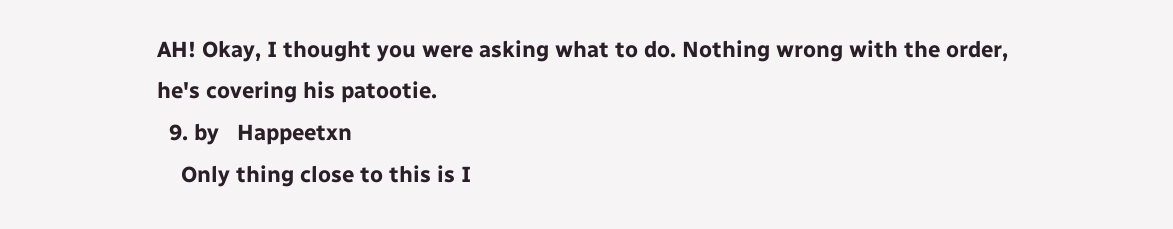AH! Okay, I thought you were asking what to do. Nothing wrong with the order, he's covering his patootie.
  9. by   Happeetxn
    Only thing close to this is I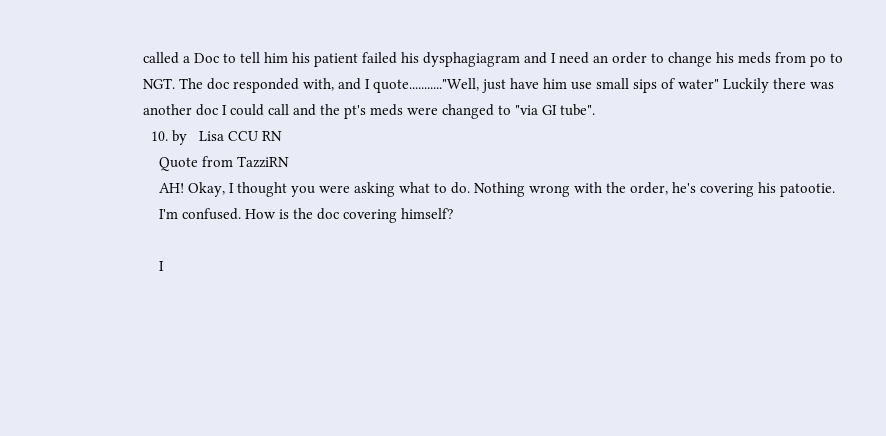called a Doc to tell him his patient failed his dysphagiagram and I need an order to change his meds from po to NGT. The doc responded with, and I quote..........."Well, just have him use small sips of water" Luckily there was another doc I could call and the pt's meds were changed to "via GI tube".
  10. by   Lisa CCU RN
    Quote from TazziRN
    AH! Okay, I thought you were asking what to do. Nothing wrong with the order, he's covering his patootie.
    I'm confused. How is the doc covering himself?

    I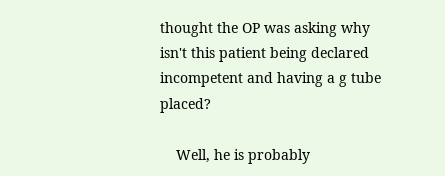thought the OP was asking why isn't this patient being declared incompetent and having a g tube placed?

    Well, he is probably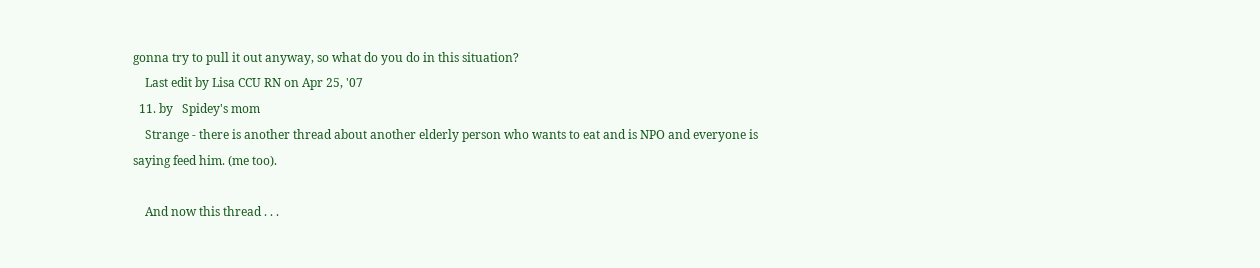gonna try to pull it out anyway, so what do you do in this situation?
    Last edit by Lisa CCU RN on Apr 25, '07
  11. by   Spidey's mom
    Strange - there is another thread about another elderly person who wants to eat and is NPO and everyone is saying feed him. (me too).

    And now this thread . . .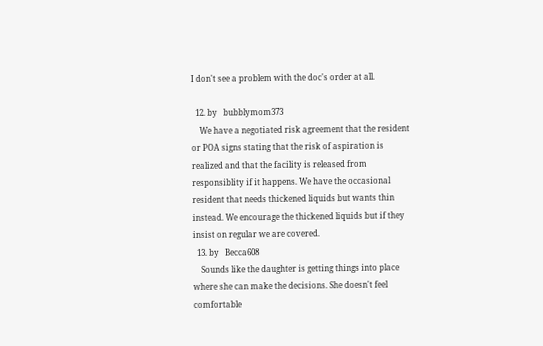I don't see a problem with the doc's order at all.

  12. by   bubblymom373
    We have a negotiated risk agreement that the resident or POA signs stating that the risk of aspiration is realized and that the facility is released from responsiblity if it happens. We have the occasional resident that needs thickened liquids but wants thin instead. We encourage the thickened liquids but if they insist on regular we are covered.
  13. by   Becca608
    Sounds like the daughter is getting things into place where she can make the decisions. She doesn't feel comfortable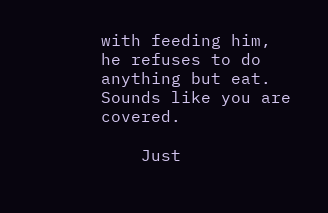with feeding him, he refuses to do anything but eat. Sounds like you are covered.

    Just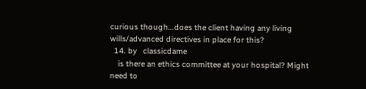curious though...does the client having any living wills/advanced directives in place for this?
  14. by   classicdame
    is there an ethics committee at your hospital? Might need to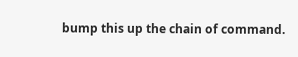bump this up the chain of command.